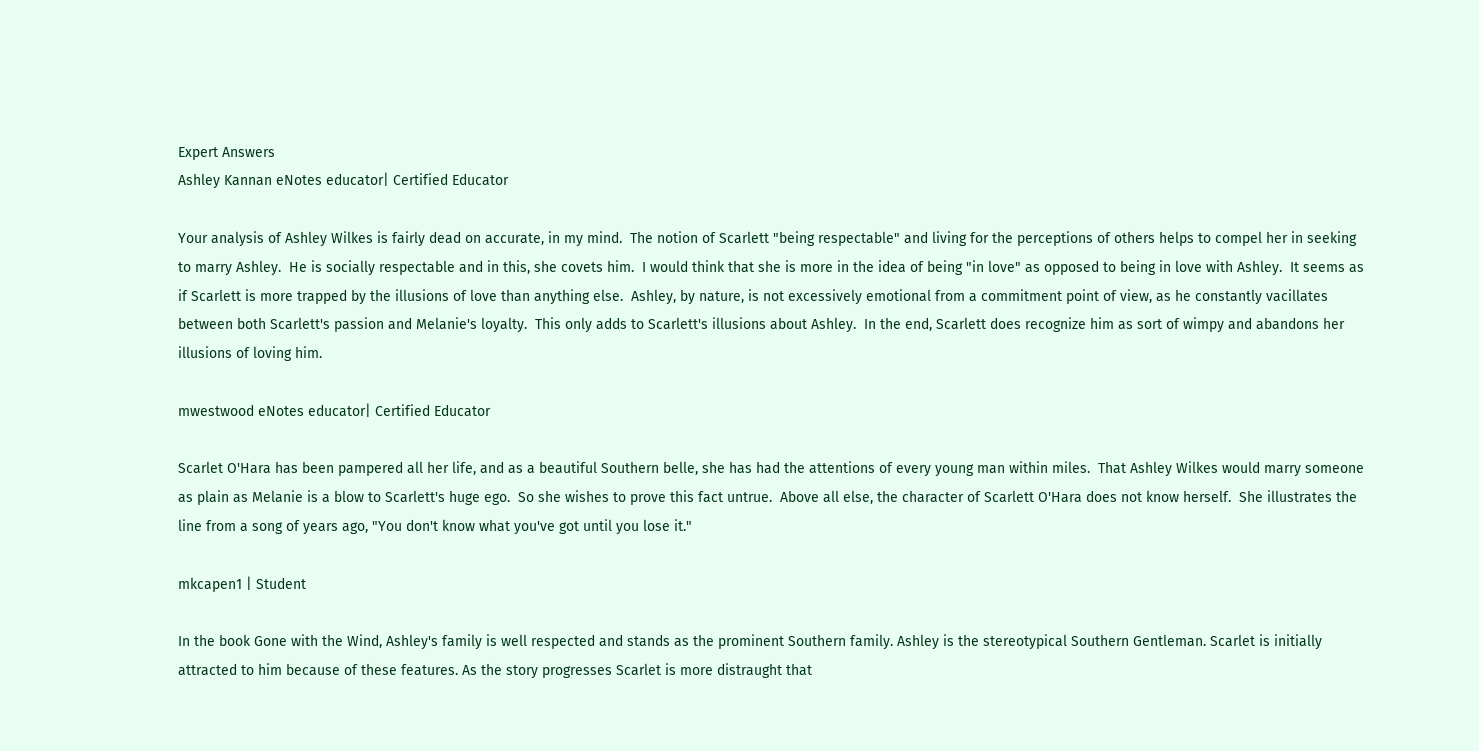Expert Answers
Ashley Kannan eNotes educator| Certified Educator

Your analysis of Ashley Wilkes is fairly dead on accurate, in my mind.  The notion of Scarlett "being respectable" and living for the perceptions of others helps to compel her in seeking to marry Ashley.  He is socially respectable and in this, she covets him.  I would think that she is more in the idea of being "in love" as opposed to being in love with Ashley.  It seems as if Scarlett is more trapped by the illusions of love than anything else.  Ashley, by nature, is not excessively emotional from a commitment point of view, as he constantly vacillates between both Scarlett's passion and Melanie's loyalty.  This only adds to Scarlett's illusions about Ashley.  In the end, Scarlett does recognize him as sort of wimpy and abandons her illusions of loving him.

mwestwood eNotes educator| Certified Educator

Scarlet O'Hara has been pampered all her life, and as a beautiful Southern belle, she has had the attentions of every young man within miles.  That Ashley Wilkes would marry someone as plain as Melanie is a blow to Scarlett's huge ego.  So she wishes to prove this fact untrue.  Above all else, the character of Scarlett O'Hara does not know herself.  She illustrates the line from a song of years ago, "You don't know what you've got until you lose it."

mkcapen1 | Student

In the book Gone with the Wind, Ashley's family is well respected and stands as the prominent Southern family. Ashley is the stereotypical Southern Gentleman. Scarlet is initially attracted to him because of these features. As the story progresses Scarlet is more distraught that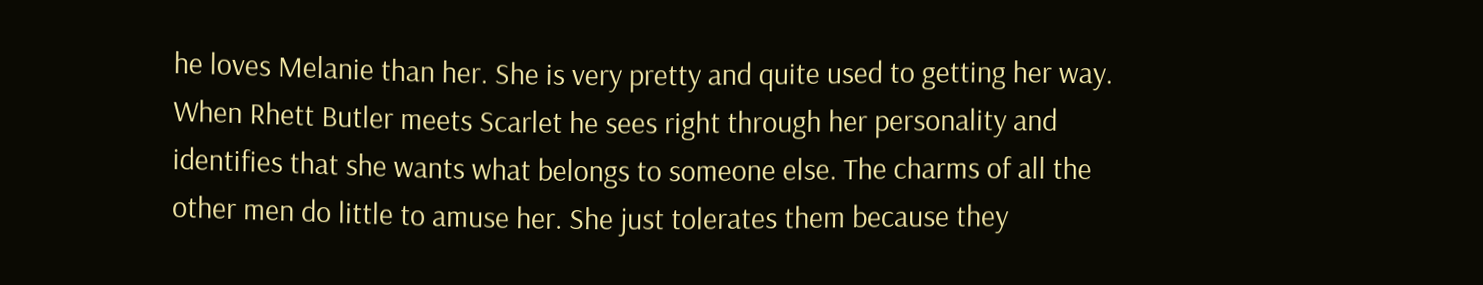he loves Melanie than her. She is very pretty and quite used to getting her way. When Rhett Butler meets Scarlet he sees right through her personality and identifies that she wants what belongs to someone else. The charms of all the other men do little to amuse her. She just tolerates them because they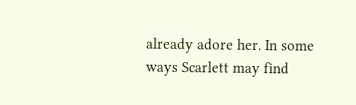already adore her. In some ways Scarlett may find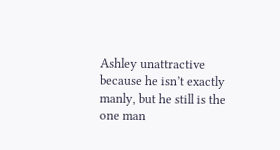Ashley unattractive because he isn’t exactly manly, but he still is the one man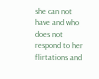she can not have and who does not respond to her flirtations and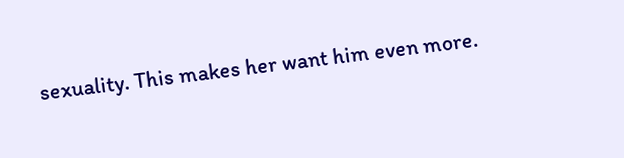sexuality. This makes her want him even more.